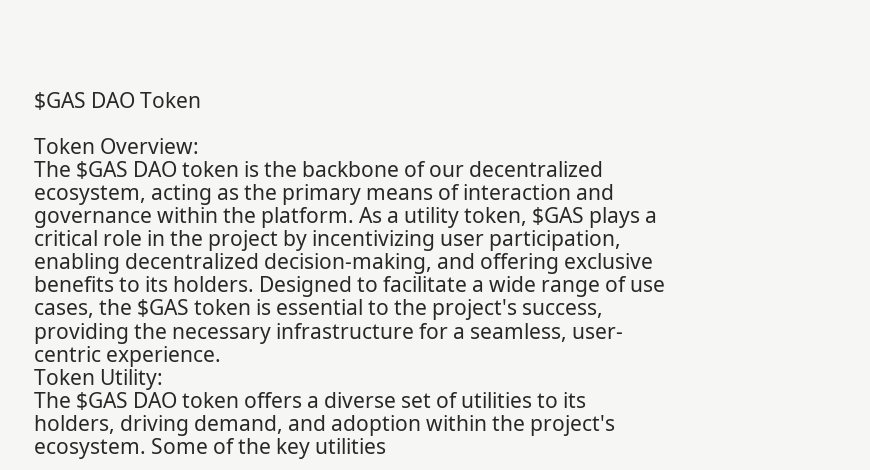$GAS DAO Token

Token Overview:
The $GAS DAO token is the backbone of our decentralized ecosystem, acting as the primary means of interaction and governance within the platform. As a utility token, $GAS plays a critical role in the project by incentivizing user participation, enabling decentralized decision-making, and offering exclusive benefits to its holders. Designed to facilitate a wide range of use cases, the $GAS token is essential to the project's success, providing the necessary infrastructure for a seamless, user-centric experience.
Token Utility:
The $GAS DAO token offers a diverse set of utilities to its holders, driving demand, and adoption within the project's ecosystem. Some of the key utilities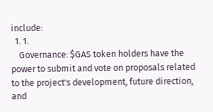include:
  1. 1.
    Governance: $GAS token holders have the power to submit and vote on proposals related to the project's development, future direction, and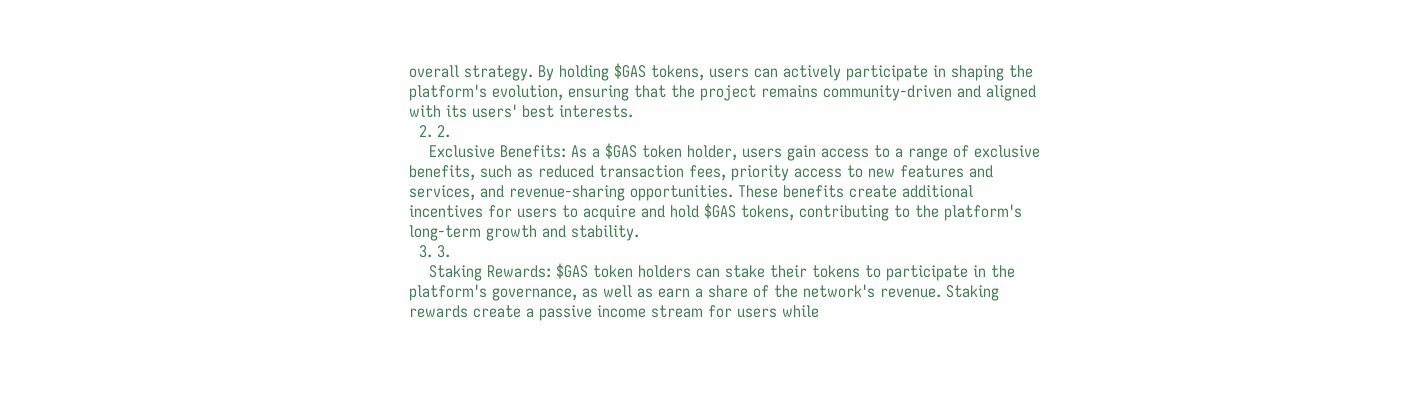overall strategy. By holding $GAS tokens, users can actively participate in shaping the platform's evolution, ensuring that the project remains community-driven and aligned with its users' best interests.
  2. 2.
    Exclusive Benefits: As a $GAS token holder, users gain access to a range of exclusive benefits, such as reduced transaction fees, priority access to new features and services, and revenue-sharing opportunities. These benefits create additional incentives for users to acquire and hold $GAS tokens, contributing to the platform's long-term growth and stability.
  3. 3.
    Staking Rewards: $GAS token holders can stake their tokens to participate in the platform's governance, as well as earn a share of the network's revenue. Staking rewards create a passive income stream for users while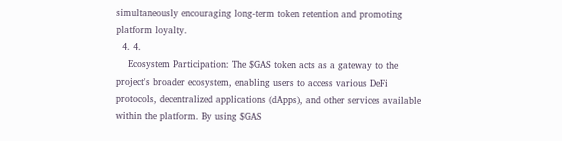simultaneously encouraging long-term token retention and promoting platform loyalty.
  4. 4.
    Ecosystem Participation: The $GAS token acts as a gateway to the project's broader ecosystem, enabling users to access various DeFi protocols, decentralized applications (dApps), and other services available within the platform. By using $GAS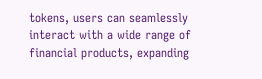tokens, users can seamlessly interact with a wide range of financial products, expanding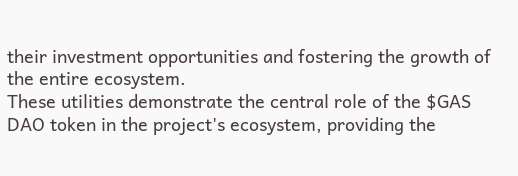their investment opportunities and fostering the growth of the entire ecosystem.
These utilities demonstrate the central role of the $GAS DAO token in the project's ecosystem, providing the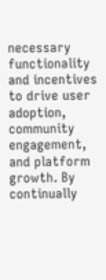necessary functionality and incentives to drive user adoption, community engagement, and platform growth. By continually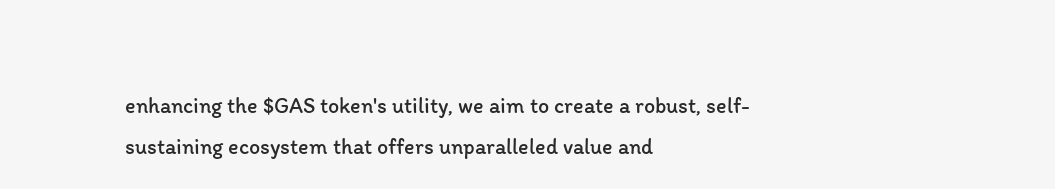enhancing the $GAS token's utility, we aim to create a robust, self-sustaining ecosystem that offers unparalleled value and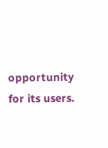opportunity for its users.